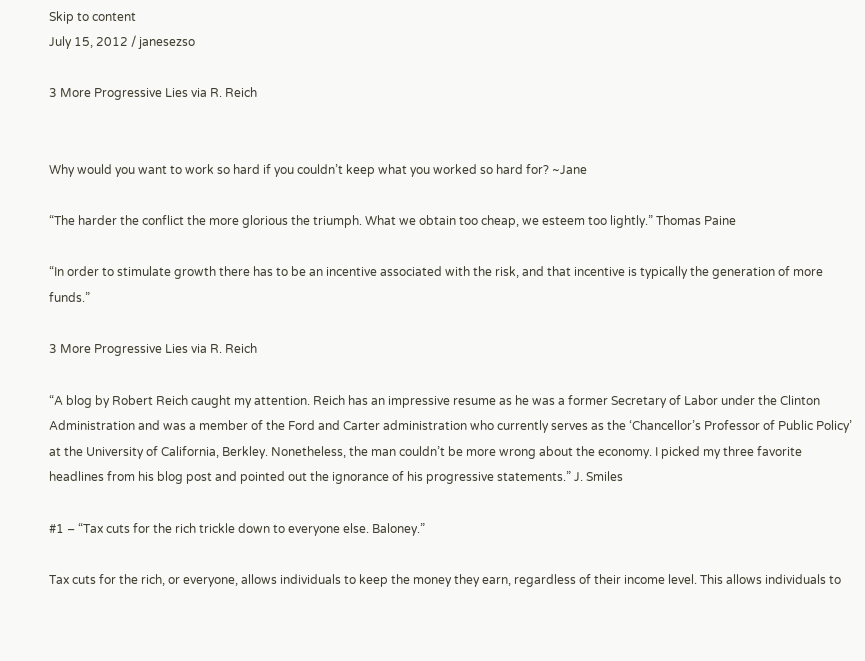Skip to content
July 15, 2012 / janesezso

3 More Progressive Lies via R. Reich


Why would you want to work so hard if you couldn’t keep what you worked so hard for? ~Jane

“The harder the conflict the more glorious the triumph. What we obtain too cheap, we esteem too lightly.” Thomas Paine

“In order to stimulate growth there has to be an incentive associated with the risk, and that incentive is typically the generation of more funds.”

3 More Progressive Lies via R. Reich

“A blog by Robert Reich caught my attention. Reich has an impressive resume as he was a former Secretary of Labor under the Clinton Administration and was a member of the Ford and Carter administration who currently serves as the ‘Chancellor’s Professor of Public Policy’ at the University of California, Berkley. Nonetheless, the man couldn’t be more wrong about the economy. I picked my three favorite headlines from his blog post and pointed out the ignorance of his progressive statements.” J. Smiles

#1 – “Tax cuts for the rich trickle down to everyone else. Baloney.”

Tax cuts for the rich, or everyone, allows individuals to keep the money they earn, regardless of their income level. This allows individuals to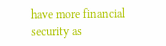have more financial security as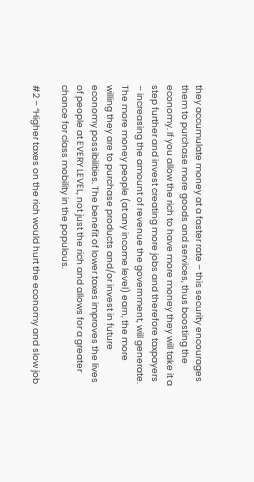they accumulate money at a faster rate – this security encourages them to purchase more goods and services, thus boosting the economy. If you allow the rich to have more money they will take it a step further and invest creating more jobs and therefore taxpayers – increasing the amount of revenue the government, will generate. The more money people (at any income level) earn, the more willing they are to purchase products and/or invest in future economy possibilities. The benefit of lower taxes improves the lives of people at EVERY LEVEL, not just the rich and allows for a greater chance for class mobility in the populous.

#2 – “Higher taxes on the rich would hurt the economy and slow job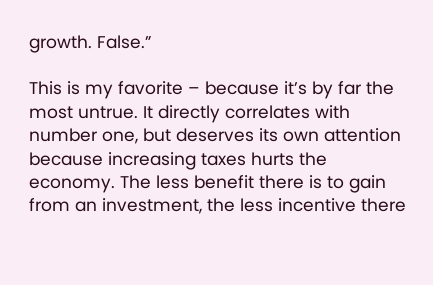growth. False.”

This is my favorite – because it’s by far the most untrue. It directly correlates with number one, but deserves its own attention because increasing taxes hurts the economy. The less benefit there is to gain from an investment, the less incentive there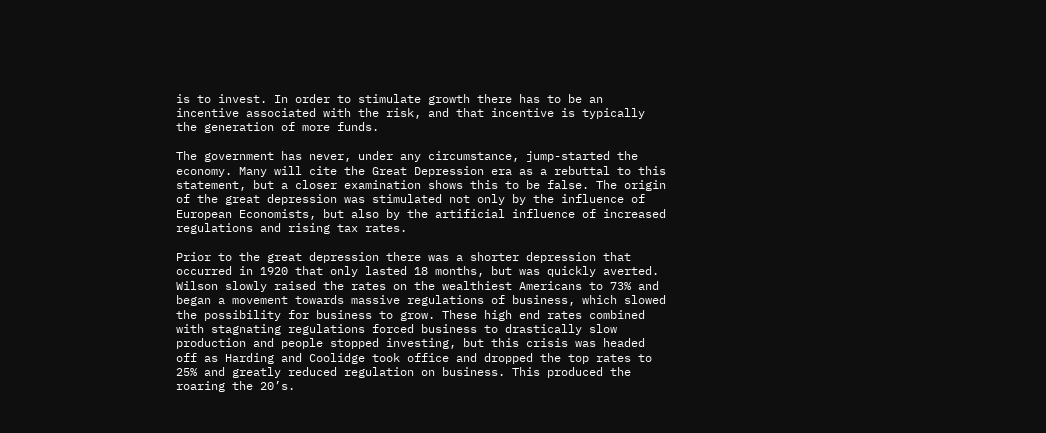is to invest. In order to stimulate growth there has to be an incentive associated with the risk, and that incentive is typically the generation of more funds.

The government has never, under any circumstance, jump-started the economy. Many will cite the Great Depression era as a rebuttal to this statement, but a closer examination shows this to be false. The origin of the great depression was stimulated not only by the influence of European Economists, but also by the artificial influence of increased regulations and rising tax rates.

Prior to the great depression there was a shorter depression that occurred in 1920 that only lasted 18 months, but was quickly averted. Wilson slowly raised the rates on the wealthiest Americans to 73% and began a movement towards massive regulations of business, which slowed the possibility for business to grow. These high end rates combined with stagnating regulations forced business to drastically slow production and people stopped investing, but this crisis was headed off as Harding and Coolidge took office and dropped the top rates to 25% and greatly reduced regulation on business. This produced the roaring the 20’s.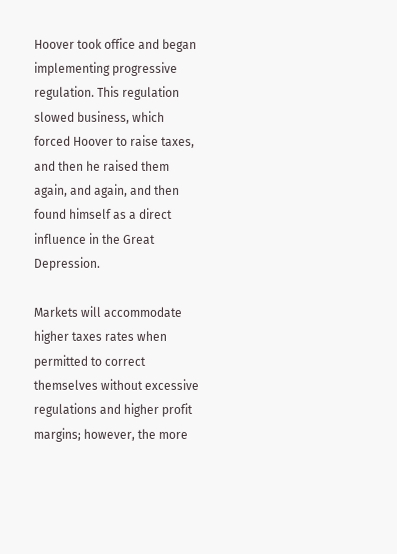Hoover took office and began implementing progressive regulation. This regulation slowed business, which forced Hoover to raise taxes, and then he raised them again, and again, and then found himself as a direct influence in the Great Depression.

Markets will accommodate higher taxes rates when permitted to correct themselves without excessive regulations and higher profit margins; however, the more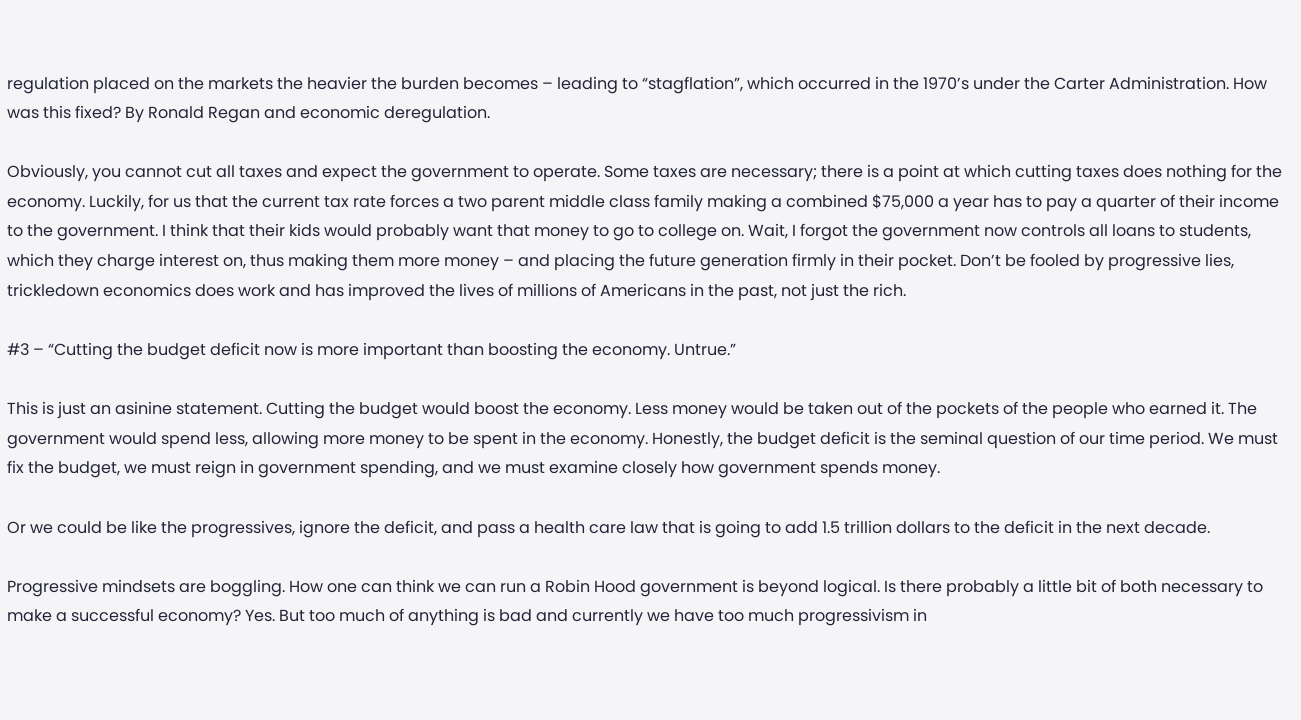regulation placed on the markets the heavier the burden becomes – leading to “stagflation”, which occurred in the 1970’s under the Carter Administration. How was this fixed? By Ronald Regan and economic deregulation.

Obviously, you cannot cut all taxes and expect the government to operate. Some taxes are necessary; there is a point at which cutting taxes does nothing for the economy. Luckily, for us that the current tax rate forces a two parent middle class family making a combined $75,000 a year has to pay a quarter of their income to the government. I think that their kids would probably want that money to go to college on. Wait, I forgot the government now controls all loans to students, which they charge interest on, thus making them more money – and placing the future generation firmly in their pocket. Don’t be fooled by progressive lies, trickledown economics does work and has improved the lives of millions of Americans in the past, not just the rich.

#3 – “Cutting the budget deficit now is more important than boosting the economy. Untrue.”

This is just an asinine statement. Cutting the budget would boost the economy. Less money would be taken out of the pockets of the people who earned it. The government would spend less, allowing more money to be spent in the economy. Honestly, the budget deficit is the seminal question of our time period. We must fix the budget, we must reign in government spending, and we must examine closely how government spends money.

Or we could be like the progressives, ignore the deficit, and pass a health care law that is going to add 1.5 trillion dollars to the deficit in the next decade.

Progressive mindsets are boggling. How one can think we can run a Robin Hood government is beyond logical. Is there probably a little bit of both necessary to make a successful economy? Yes. But too much of anything is bad and currently we have too much progressivism in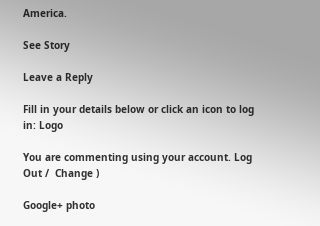America.

See Story

Leave a Reply

Fill in your details below or click an icon to log in: Logo

You are commenting using your account. Log Out /  Change )

Google+ photo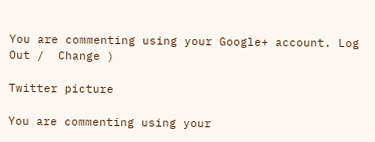You are commenting using your Google+ account. Log Out /  Change )

Twitter picture

You are commenting using your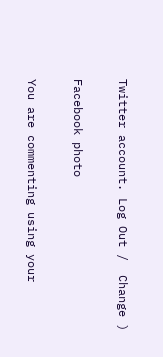Twitter account. Log Out /  Change )

Facebook photo

You are commenting using your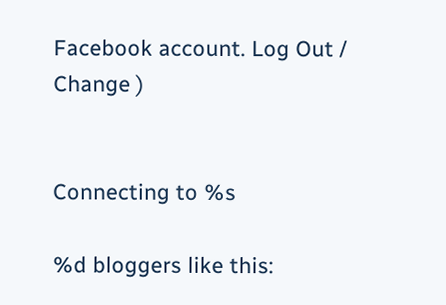Facebook account. Log Out /  Change )


Connecting to %s

%d bloggers like this: